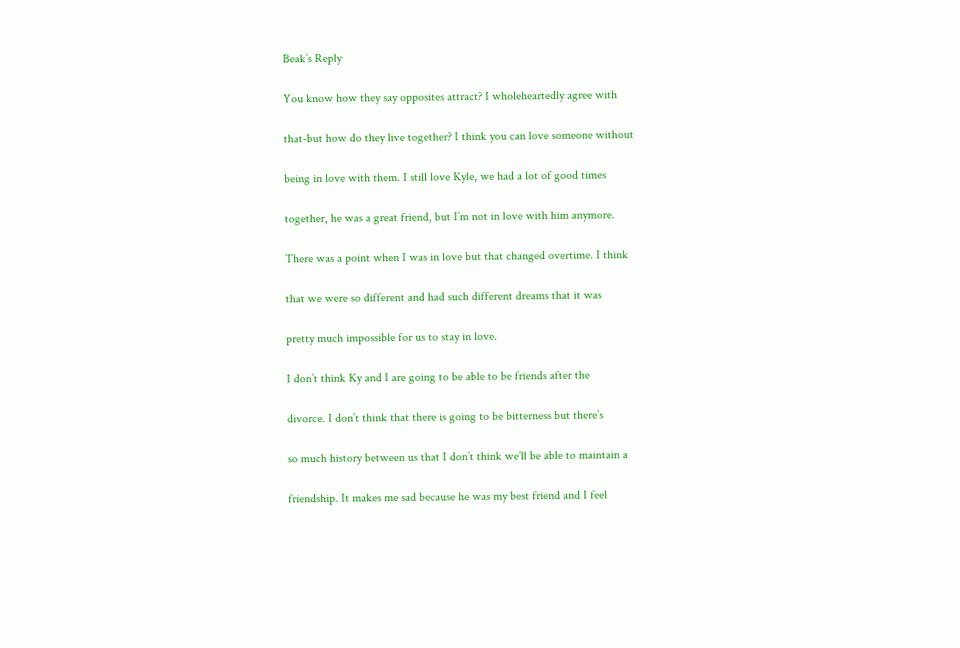Beak’s Reply

You know how they say opposites attract? I wholeheartedly agree with

that-but how do they live together? I think you can love someone without

being in love with them. I still love Kyle, we had a lot of good times

together, he was a great friend, but I’m not in love with him anymore.

There was a point when I was in love but that changed overtime. I think

that we were so different and had such different dreams that it was

pretty much impossible for us to stay in love.

I don’t think Ky and I are going to be able to be friends after the

divorce. I don’t think that there is going to be bitterness but there’s

so much history between us that I don’t think we’ll be able to maintain a

friendship. It makes me sad because he was my best friend and I feel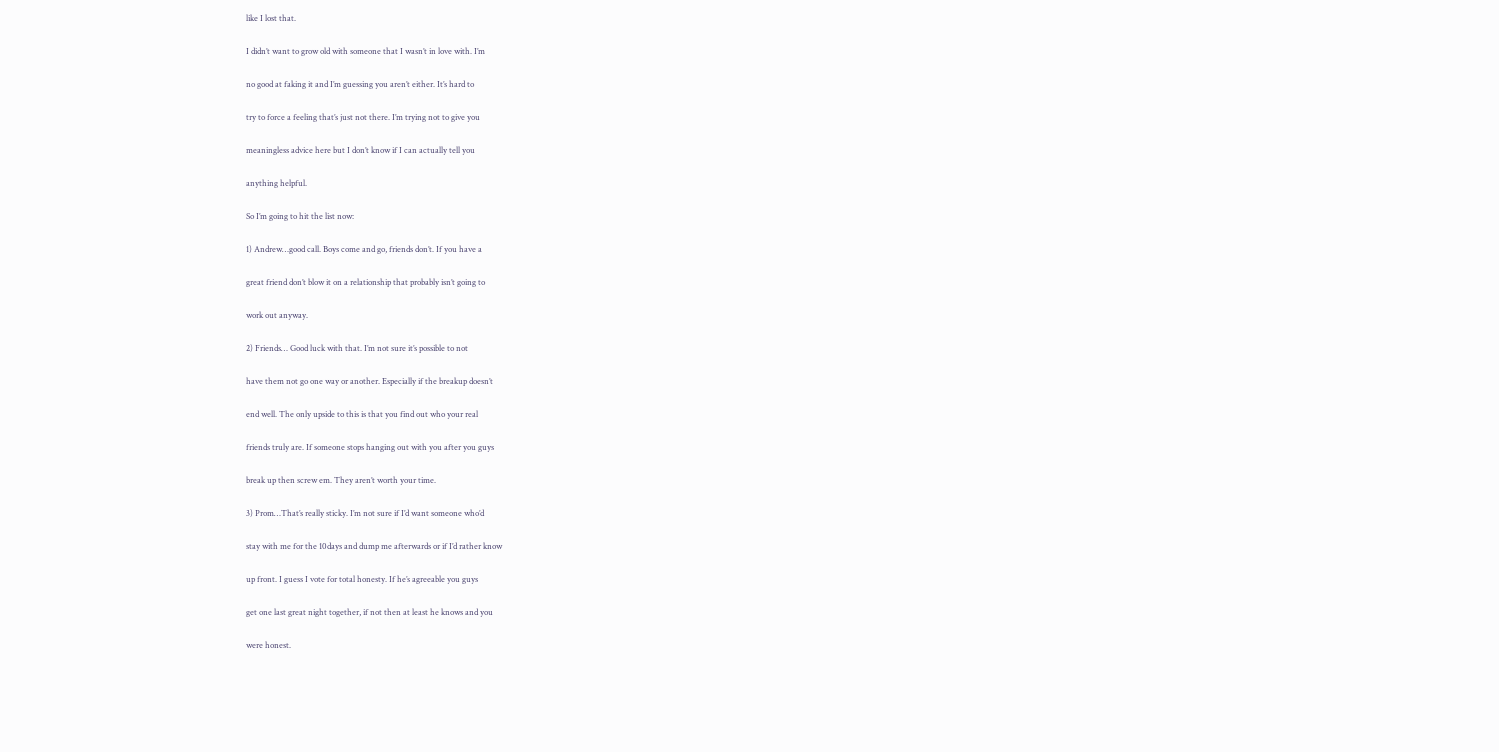like I lost that.

I didn’t want to grow old with someone that I wasn’t in love with. I’m

no good at faking it and I’m guessing you aren’t either. It’s hard to

try to force a feeling that’s just not there. I’m trying not to give you

meaningless advice here but I don’t know if I can actually tell you

anything helpful.

So I’m going to hit the list now:

1) Andrew…good call. Boys come and go, friends don’t. If you have a

great friend don’t blow it on a relationship that probably isn’t going to

work out anyway.

2) Friends… Good luck with that. I’m not sure it’s possible to not

have them not go one way or another. Especially if the breakup doesn’t

end well. The only upside to this is that you find out who your real

friends truly are. If someone stops hanging out with you after you guys

break up then screw em. They aren’t worth your time.

3) Prom…That’s really sticky. I’m not sure if I’d want someone who’d

stay with me for the 10days and dump me afterwards or if I’d rather know

up front. I guess I vote for total honesty. If he’s agreeable you guys

get one last great night together, if not then at least he knows and you

were honest.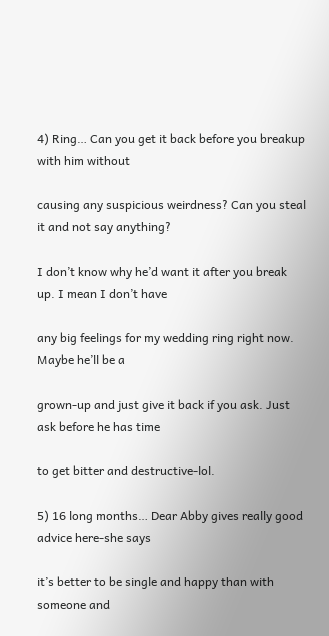4) Ring… Can you get it back before you breakup with him without

causing any suspicious weirdness? Can you steal it and not say anything?

I don’t know why he’d want it after you break up. I mean I don’t have

any big feelings for my wedding ring right now. Maybe he’ll be a

grown-up and just give it back if you ask. Just ask before he has time

to get bitter and destructive-lol.

5) 16 long months… Dear Abby gives really good advice here-she says

it’s better to be single and happy than with someone and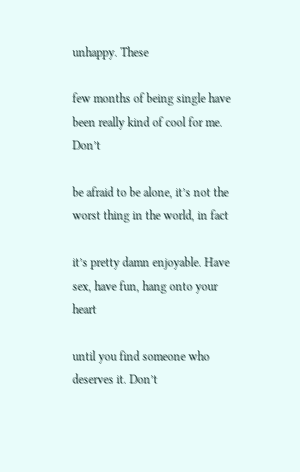unhappy. These

few months of being single have been really kind of cool for me. Don’t

be afraid to be alone, it’s not the worst thing in the world, in fact

it’s pretty damn enjoyable. Have sex, have fun, hang onto your heart

until you find someone who deserves it. Don’t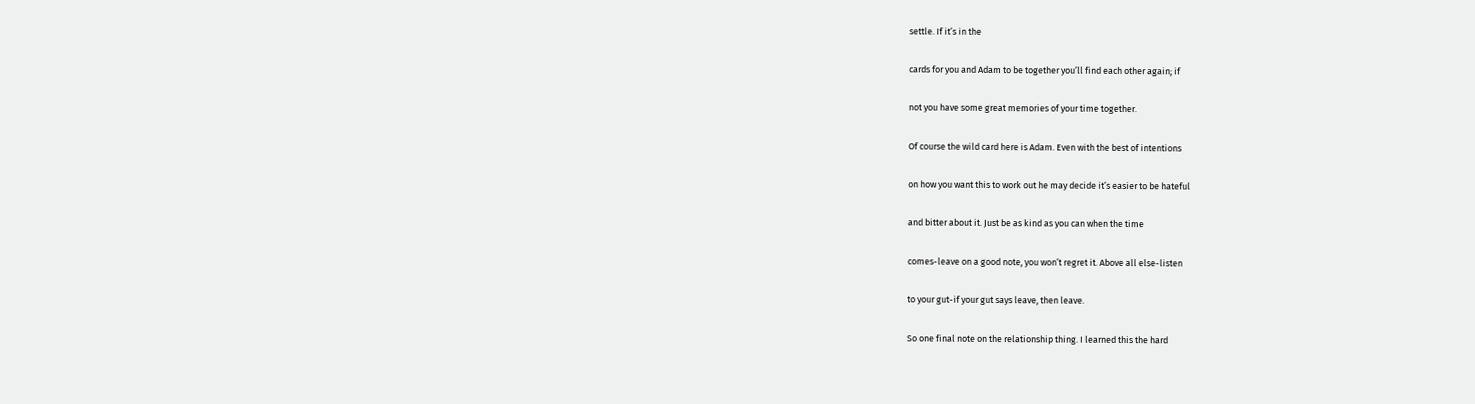settle. If it’s in the

cards for you and Adam to be together you’ll find each other again; if

not you have some great memories of your time together.

Of course the wild card here is Adam. Even with the best of intentions

on how you want this to work out he may decide it’s easier to be hateful

and bitter about it. Just be as kind as you can when the time

comes-leave on a good note, you won’t regret it. Above all else-listen

to your gut-if your gut says leave, then leave.

So one final note on the relationship thing. I learned this the hard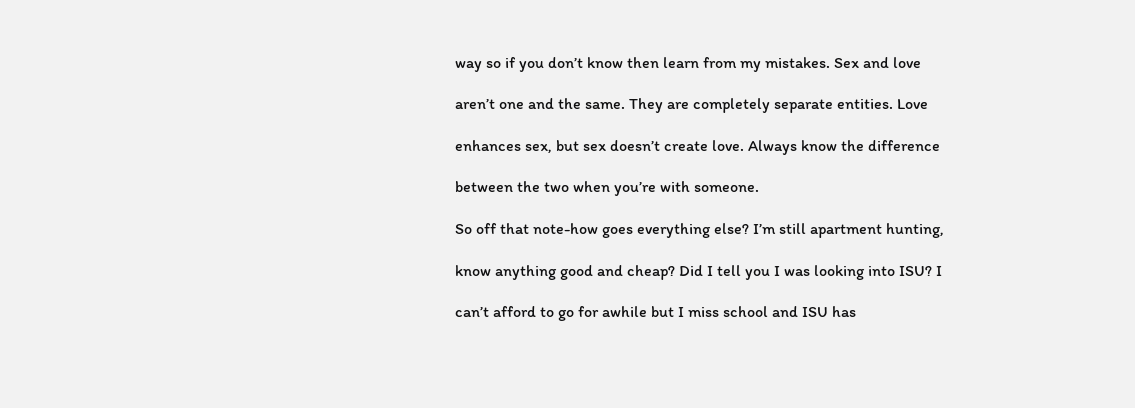way so if you don’t know then learn from my mistakes. Sex and love

aren’t one and the same. They are completely separate entities. Love

enhances sex, but sex doesn’t create love. Always know the difference

between the two when you’re with someone.

So off that note-how goes everything else? I’m still apartment hunting,

know anything good and cheap? Did I tell you I was looking into ISU? I

can’t afford to go for awhile but I miss school and ISU has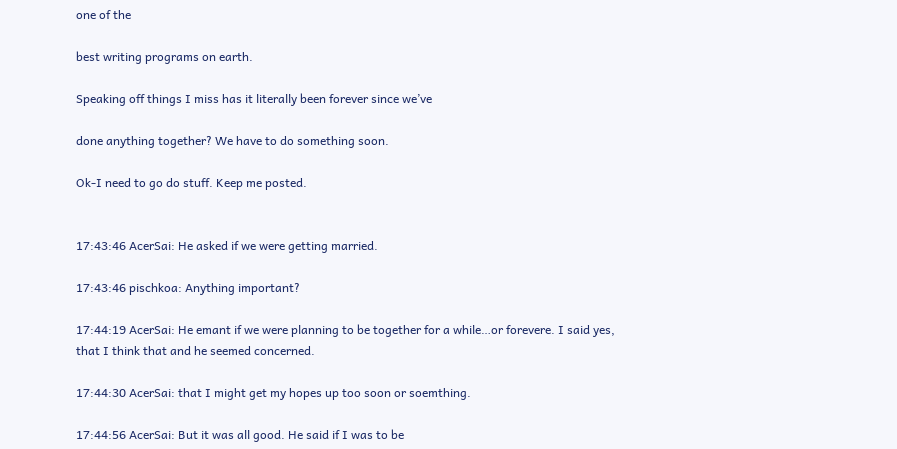one of the

best writing programs on earth.

Speaking off things I miss has it literally been forever since we’ve

done anything together? We have to do something soon.

Ok-I need to go do stuff. Keep me posted.


17:43:46 AcerSai: He asked if we were getting married.

17:43:46 pischkoa: Anything important?

17:44:19 AcerSai: He emant if we were planning to be together for a while…or forevere. I said yes, that I think that and he seemed concerned.

17:44:30 AcerSai: that I might get my hopes up too soon or soemthing.

17:44:56 AcerSai: But it was all good. He said if I was to be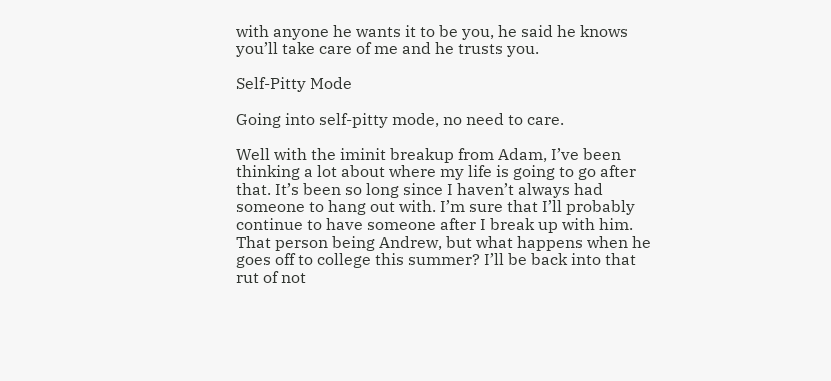with anyone he wants it to be you, he said he knows you’ll take care of me and he trusts you.

Self-Pitty Mode

Going into self-pitty mode, no need to care.

Well with the iminit breakup from Adam, I’ve been thinking a lot about where my life is going to go after that. It’s been so long since I haven’t always had someone to hang out with. I’m sure that I’ll probably continue to have someone after I break up with him. That person being Andrew, but what happens when he goes off to college this summer? I’ll be back into that rut of not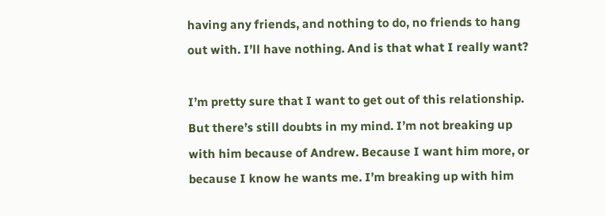having any friends, and nothing to do, no friends to hang out with. I’ll have nothing. And is that what I really want?

I’m pretty sure that I want to get out of this relationship. But there’s still doubts in my mind. I’m not breaking up with him because of Andrew. Because I want him more, or because I know he wants me. I’m breaking up with him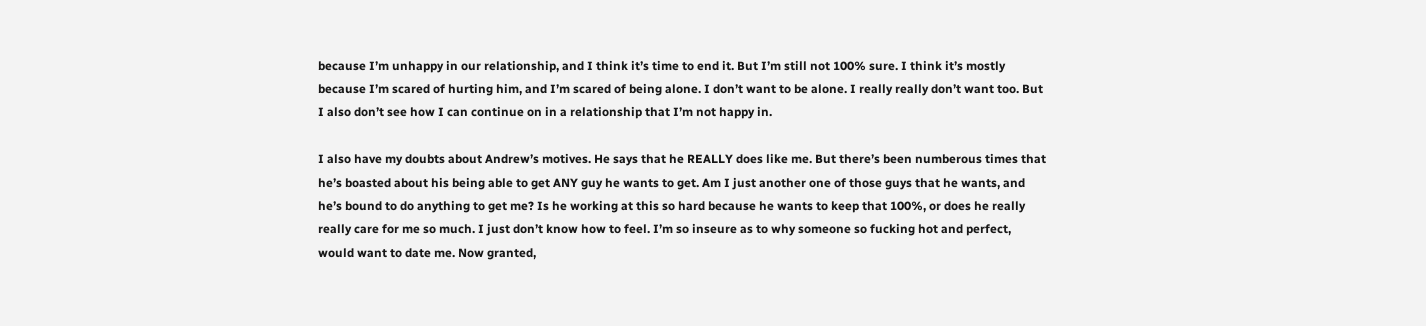because I’m unhappy in our relationship, and I think it’s time to end it. But I’m still not 100% sure. I think it’s mostly because I’m scared of hurting him, and I’m scared of being alone. I don’t want to be alone. I really really don’t want too. But I also don’t see how I can continue on in a relationship that I’m not happy in.

I also have my doubts about Andrew’s motives. He says that he REALLY does like me. But there’s been numberous times that he’s boasted about his being able to get ANY guy he wants to get. Am I just another one of those guys that he wants, and he’s bound to do anything to get me? Is he working at this so hard because he wants to keep that 100%, or does he really really care for me so much. I just don’t know how to feel. I’m so inseure as to why someone so fucking hot and perfect, would want to date me. Now granted,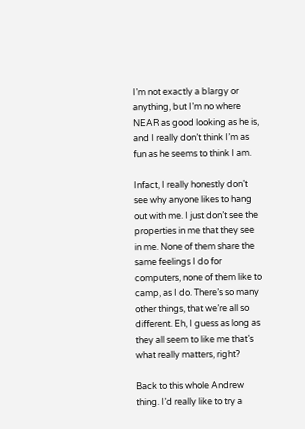I’m not exactly a blargy or anything, but I’m no where NEAR as good looking as he is, and I really don’t think I’m as fun as he seems to think I am.

Infact, I really honestly don’t see why anyone likes to hang out with me. I just don’t see the properties in me that they see in me. None of them share the same feelings I do for computers, none of them like to camp, as I do. There’s so many other things, that we’re all so different. Eh, I guess as long as they all seem to like me that’s what really matters, right?

Back to this whole Andrew thing. I’d really like to try a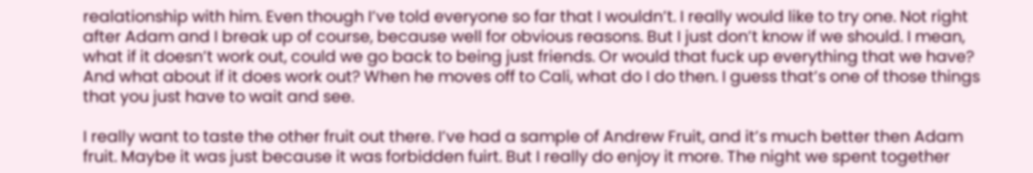realationship with him. Even though I’ve told everyone so far that I wouldn’t. I really would like to try one. Not right after Adam and I break up of course, because well for obvious reasons. But I just don’t know if we should. I mean, what if it doesn’t work out, could we go back to being just friends. Or would that fuck up everything that we have? And what about if it does work out? When he moves off to Cali, what do I do then. I guess that’s one of those things that you just have to wait and see.

I really want to taste the other fruit out there. I’ve had a sample of Andrew Fruit, and it’s much better then Adam fruit. Maybe it was just because it was forbidden fuirt. But I really do enjoy it more. The night we spent together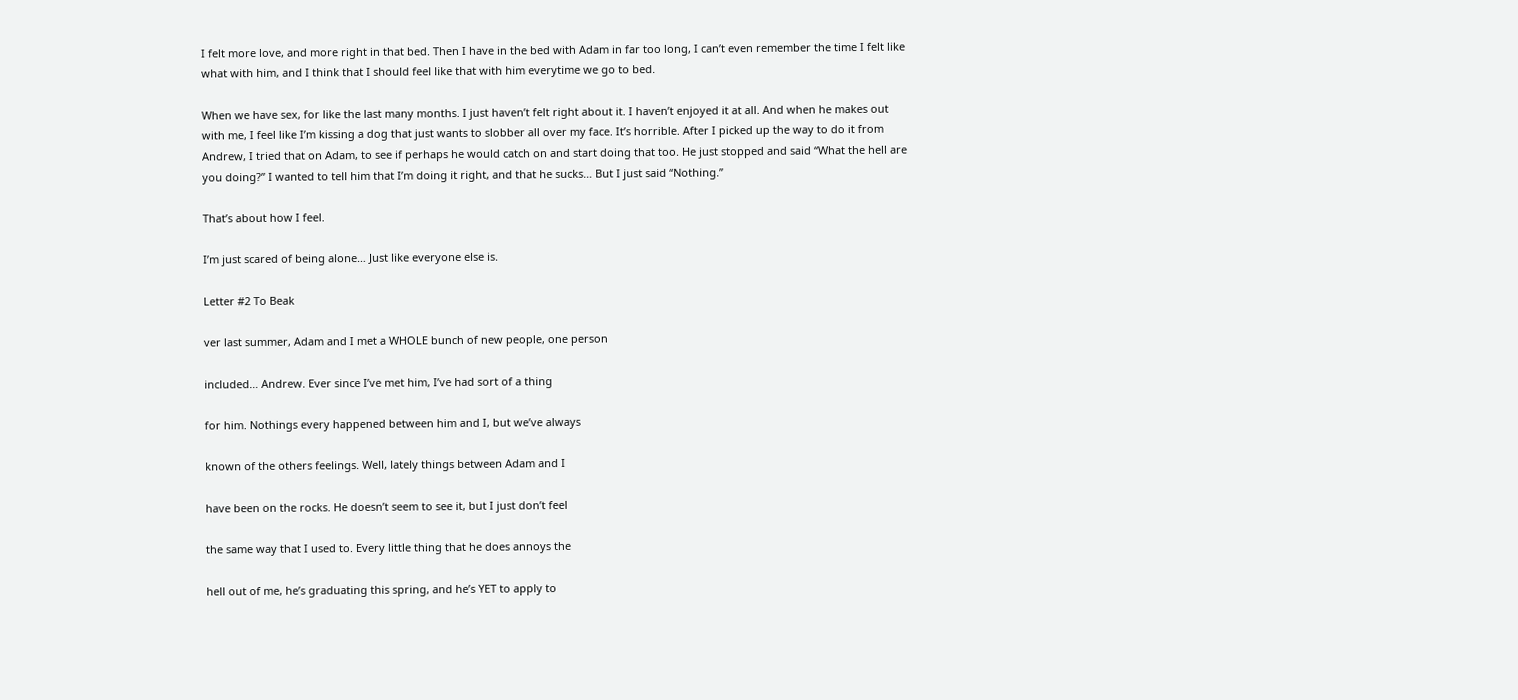I felt more love, and more right in that bed. Then I have in the bed with Adam in far too long, I can’t even remember the time I felt like what with him, and I think that I should feel like that with him everytime we go to bed.

When we have sex, for like the last many months. I just haven’t felt right about it. I haven’t enjoyed it at all. And when he makes out with me, I feel like I’m kissing a dog that just wants to slobber all over my face. It’s horrible. After I picked up the way to do it from Andrew, I tried that on Adam, to see if perhaps he would catch on and start doing that too. He just stopped and said “What the hell are you doing?” I wanted to tell him that I’m doing it right, and that he sucks… But I just said “Nothing.”

That’s about how I feel.

I’m just scared of being alone… Just like everyone else is.

Letter #2 To Beak

ver last summer, Adam and I met a WHOLE bunch of new people, one person

included… Andrew. Ever since I’ve met him, I’ve had sort of a thing

for him. Nothings every happened between him and I, but we’ve always

known of the others feelings. Well, lately things between Adam and I

have been on the rocks. He doesn’t seem to see it, but I just don’t feel

the same way that I used to. Every little thing that he does annoys the

hell out of me, he’s graduating this spring, and he’s YET to apply to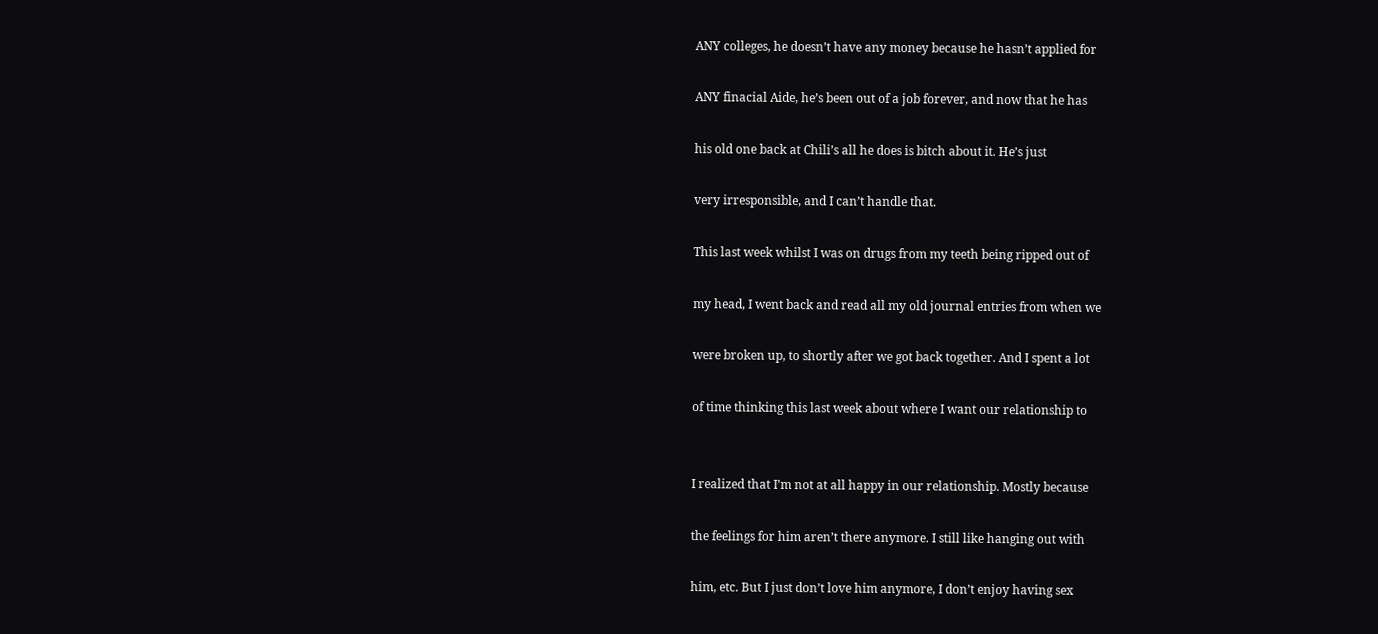ANY colleges, he doesn’t have any money because he hasn’t applied for

ANY finacial Aide, he’s been out of a job forever, and now that he has

his old one back at Chili’s all he does is bitch about it. He’s just

very irresponsible, and I can’t handle that.

This last week whilst I was on drugs from my teeth being ripped out of

my head, I went back and read all my old journal entries from when we

were broken up, to shortly after we got back together. And I spent a lot

of time thinking this last week about where I want our relationship to


I realized that I’m not at all happy in our relationship. Mostly because

the feelings for him aren’t there anymore. I still like hanging out with

him, etc. But I just don’t love him anymore, I don’t enjoy having sex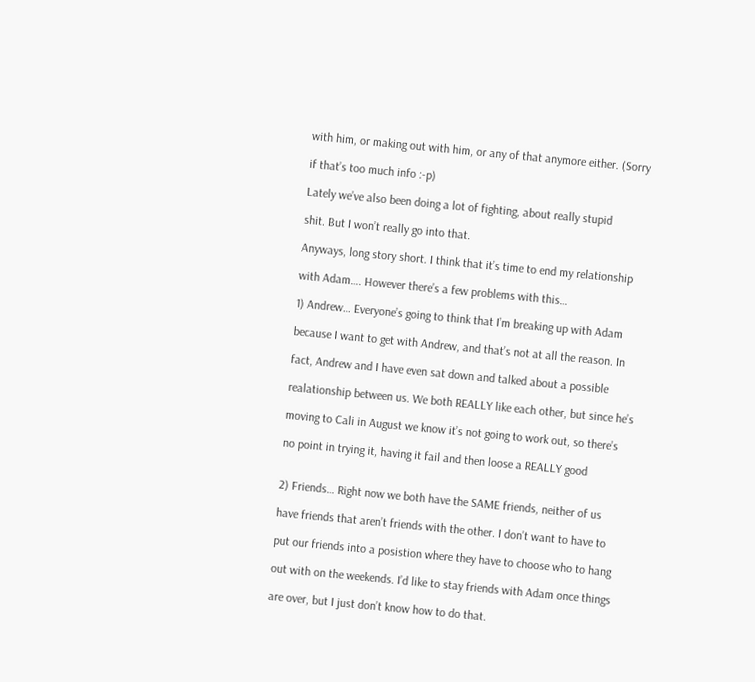with him, or making out with him, or any of that anymore either. (Sorry

if that’s too much info :-p)

Lately we’ve also been doing a lot of fighting, about really stupid

shit. But I won’t really go into that.

Anyways, long story short. I think that it’s time to end my relationship

with Adam…. However there’s a few problems with this…

1) Andrew… Everyone’s going to think that I’m breaking up with Adam

because I want to get with Andrew, and that’s not at all the reason. In

fact, Andrew and I have even sat down and talked about a possible

realationship between us. We both REALLY like each other, but since he’s

moving to Cali in August we know it’s not going to work out, so there’s

no point in trying it, having it fail and then loose a REALLY good


2) Friends… Right now we both have the SAME friends, neither of us

have friends that aren’t friends with the other. I don’t want to have to

put our friends into a posistion where they have to choose who to hang

out with on the weekends. I’d like to stay friends with Adam once things

are over, but I just don’t know how to do that.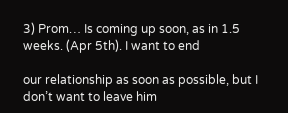3) Prom… Is coming up soon, as in 1.5 weeks. (Apr 5th). I want to end

our relationship as soon as possible, but I don’t want to leave him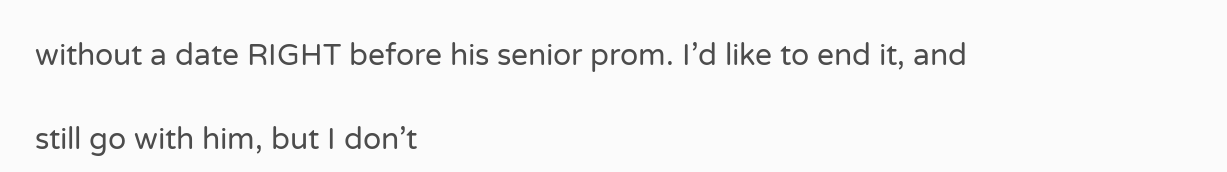without a date RIGHT before his senior prom. I’d like to end it, and

still go with him, but I don’t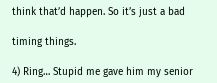think that’d happen. So it’s just a bad

timing things.

4) Ring… Stupid me gave him my senior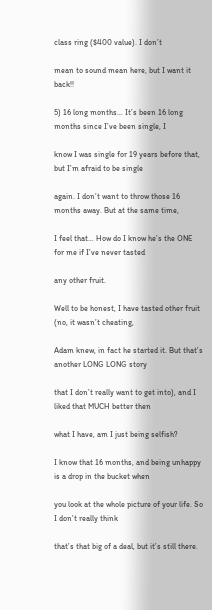class ring ($400 value). I don’t

mean to sound mean here, but I want it back!!

5) 16 long months… It’s been 16 long months since I’ve been single, I

know I was single for 19 years before that, but I’m afraid to be single

again. I don’t want to throw those 16 months away. But at the same time,

I feel that… How do I know he’s the ONE for me if I’ve never tasted

any other fruit.

Well to be honest, I have tasted other fruit (no, it wasn’t cheating,

Adam knew, in fact he started it. But that’s another LONG LONG story

that I don’t really want to get into), and I liked that MUCH better then

what I have, am I just being selfish?

I know that 16 months, and being unhappy is a drop in the bucket when

you look at the whole picture of your life. So I don’t really think

that’s that big of a deal, but it’s still there.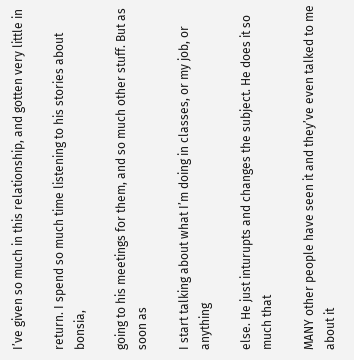I’ve given so much in this relationship, and gotten very little in

return. I spend so much time listening to his stories about bonsia,

going to his meetings for them, and so much other stuff. But as soon as

I start talking about what I’m doing in classes, or my job, or anything

else. He just inturupts and changes the subject. He does it so much that

MANY other people have seen it and they’ve even talked to me about it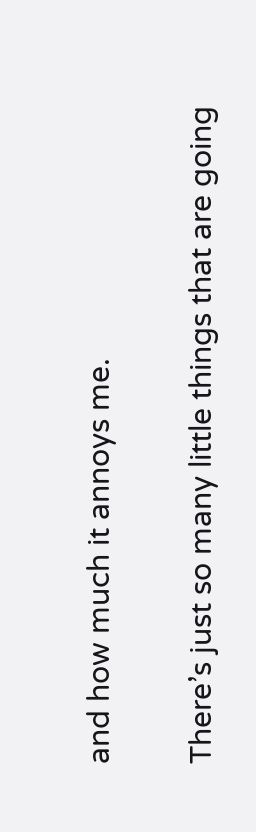and how much it annoys me.

There’s just so many little things that are going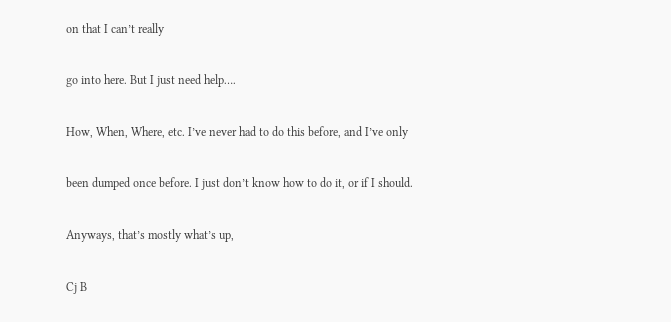on that I can’t really

go into here. But I just need help….

How, When, Where, etc. I’ve never had to do this before, and I’ve only

been dumped once before. I just don’t know how to do it, or if I should.

Anyways, that’s mostly what’s up,

Cj B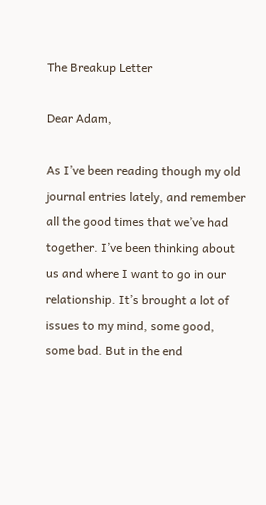The Breakup Letter

Dear Adam,

As I’ve been reading though my old journal entries lately, and remember all the good times that we’ve had together. I’ve been thinking about us and where I want to go in our relationship. It’s brought a lot of issues to my mind, some good, some bad. But in the end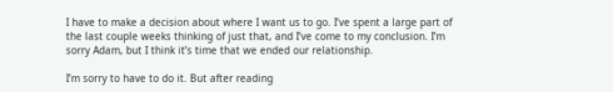I have to make a decision about where I want us to go. I’ve spent a large part of the last couple weeks thinking of just that, and I’ve come to my conclusion. I’m sorry Adam, but I think it’s time that we ended our relationship.

I’m sorry to have to do it. But after reading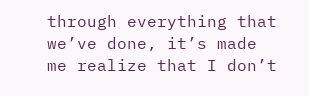through everything that we’ve done, it’s made me realize that I don’t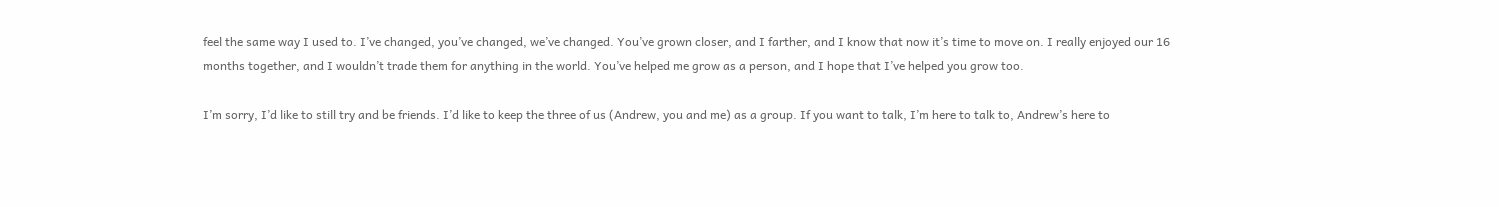feel the same way I used to. I’ve changed, you’ve changed, we’ve changed. You’ve grown closer, and I farther, and I know that now it’s time to move on. I really enjoyed our 16 months together, and I wouldn’t trade them for anything in the world. You’ve helped me grow as a person, and I hope that I’ve helped you grow too.

I’m sorry, I’d like to still try and be friends. I’d like to keep the three of us (Andrew, you and me) as a group. If you want to talk, I’m here to talk to, Andrew’s here to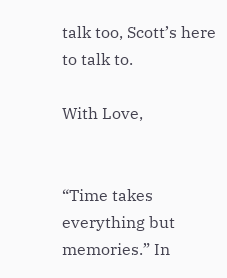talk too, Scott’s here to talk to.

With Love,


“Time takes everything but memories.” In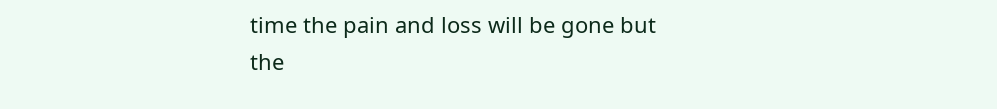time the pain and loss will be gone but the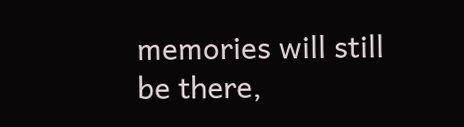memories will still be there,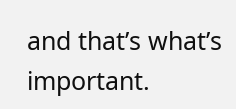and that’s what’s important.